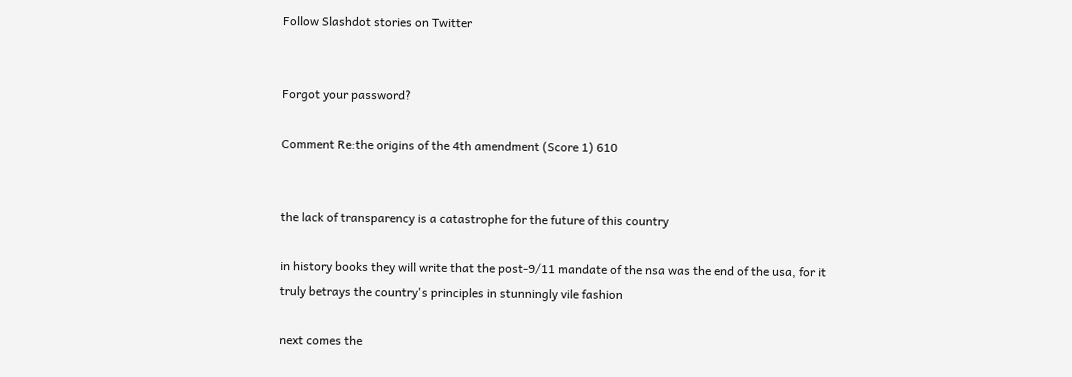Follow Slashdot stories on Twitter


Forgot your password?

Comment Re:the origins of the 4th amendment (Score 1) 610


the lack of transparency is a catastrophe for the future of this country

in history books they will write that the post-9/11 mandate of the nsa was the end of the usa, for it truly betrays the country's principles in stunningly vile fashion

next comes the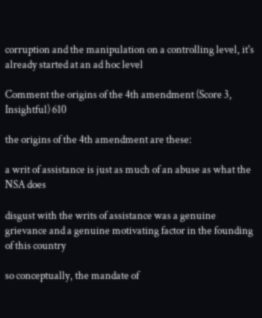corruption and the manipulation on a controlling level, it's already started at an ad hoc level

Comment the origins of the 4th amendment (Score 3, Insightful) 610

the origins of the 4th amendment are these:

a writ of assistance is just as much of an abuse as what the NSA does

disgust with the writs of assistance was a genuine grievance and a genuine motivating factor in the founding of this country

so conceptually, the mandate of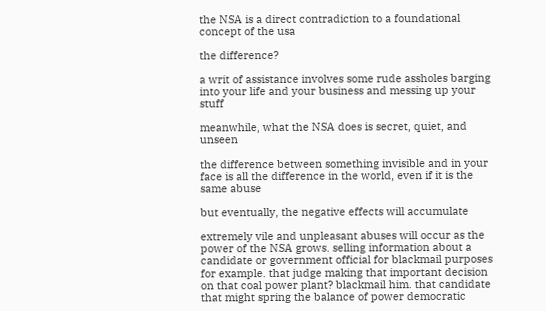the NSA is a direct contradiction to a foundational concept of the usa

the difference?

a writ of assistance involves some rude assholes barging into your life and your business and messing up your stuff

meanwhile, what the NSA does is secret, quiet, and unseen

the difference between something invisible and in your face is all the difference in the world, even if it is the same abuse

but eventually, the negative effects will accumulate

extremely vile and unpleasant abuses will occur as the power of the NSA grows. selling information about a candidate or government official for blackmail purposes for example. that judge making that important decision on that coal power plant? blackmail him. that candidate that might spring the balance of power democratic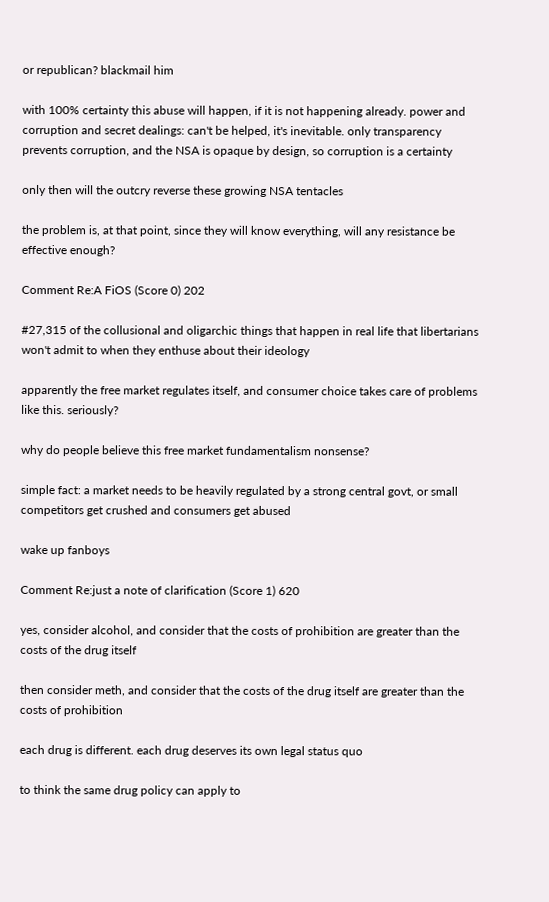or republican? blackmail him

with 100% certainty this abuse will happen, if it is not happening already. power and corruption and secret dealings: can't be helped, it's inevitable. only transparency prevents corruption, and the NSA is opaque by design, so corruption is a certainty

only then will the outcry reverse these growing NSA tentacles

the problem is, at that point, since they will know everything, will any resistance be effective enough?

Comment Re:A FiOS (Score 0) 202

#27,315 of the collusional and oligarchic things that happen in real life that libertarians won't admit to when they enthuse about their ideology

apparently the free market regulates itself, and consumer choice takes care of problems like this. seriously?

why do people believe this free market fundamentalism nonsense?

simple fact: a market needs to be heavily regulated by a strong central govt, or small competitors get crushed and consumers get abused

wake up fanboys

Comment Re:just a note of clarification (Score 1) 620

yes, consider alcohol, and consider that the costs of prohibition are greater than the costs of the drug itself

then consider meth, and consider that the costs of the drug itself are greater than the costs of prohibition

each drug is different. each drug deserves its own legal status quo

to think the same drug policy can apply to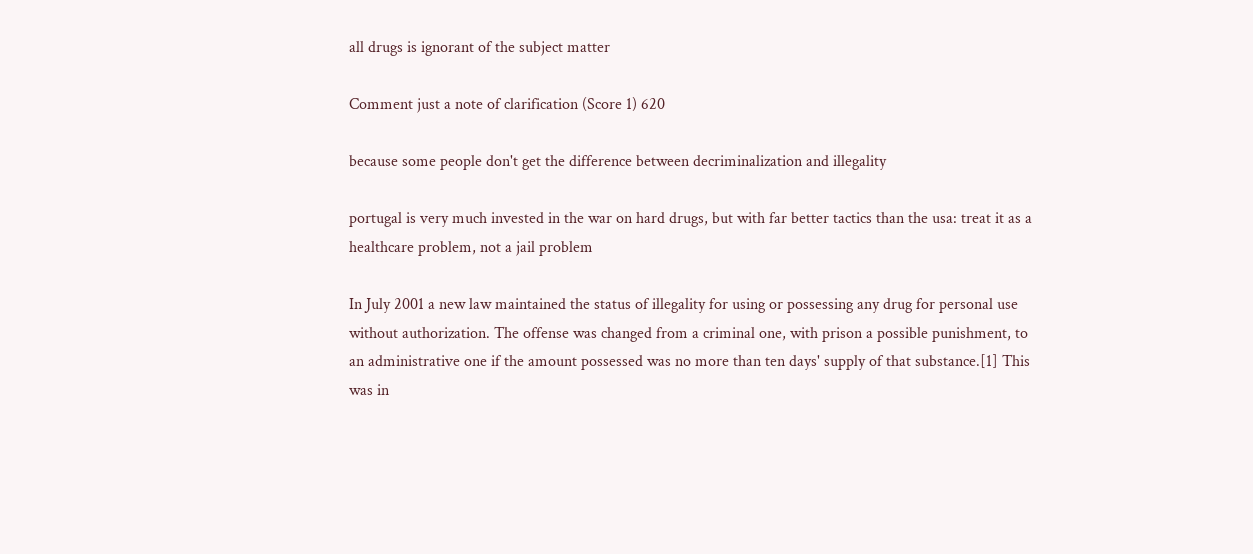all drugs is ignorant of the subject matter

Comment just a note of clarification (Score 1) 620

because some people don't get the difference between decriminalization and illegality

portugal is very much invested in the war on hard drugs, but with far better tactics than the usa: treat it as a healthcare problem, not a jail problem

In July 2001 a new law maintained the status of illegality for using or possessing any drug for personal use without authorization. The offense was changed from a criminal one, with prison a possible punishment, to an administrative one if the amount possessed was no more than ten days' supply of that substance.[1] This was in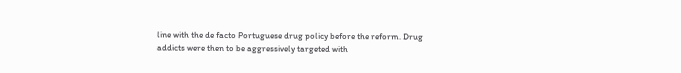line with the de facto Portuguese drug policy before the reform. Drug addicts were then to be aggressively targeted with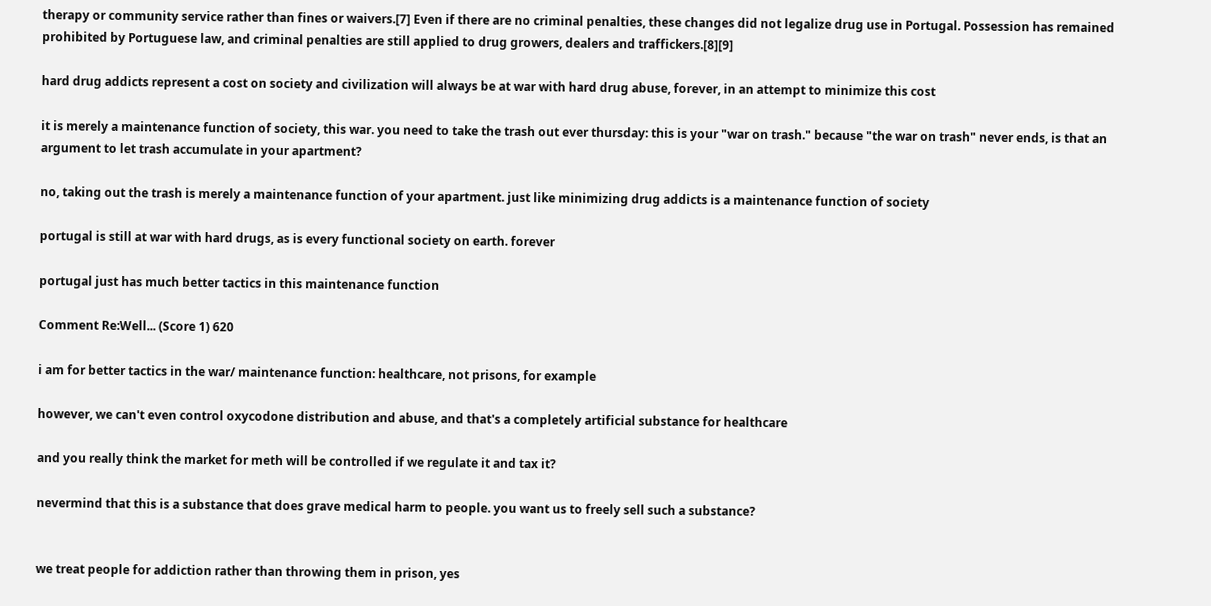therapy or community service rather than fines or waivers.[7] Even if there are no criminal penalties, these changes did not legalize drug use in Portugal. Possession has remained prohibited by Portuguese law, and criminal penalties are still applied to drug growers, dealers and traffickers.[8][9]

hard drug addicts represent a cost on society and civilization will always be at war with hard drug abuse, forever, in an attempt to minimize this cost

it is merely a maintenance function of society, this war. you need to take the trash out ever thursday: this is your "war on trash." because "the war on trash" never ends, is that an argument to let trash accumulate in your apartment?

no, taking out the trash is merely a maintenance function of your apartment. just like minimizing drug addicts is a maintenance function of society

portugal is still at war with hard drugs, as is every functional society on earth. forever

portugal just has much better tactics in this maintenance function

Comment Re:Well... (Score 1) 620

i am for better tactics in the war/ maintenance function: healthcare, not prisons, for example

however, we can't even control oxycodone distribution and abuse, and that's a completely artificial substance for healthcare

and you really think the market for meth will be controlled if we regulate it and tax it?

nevermind that this is a substance that does grave medical harm to people. you want us to freely sell such a substance?


we treat people for addiction rather than throwing them in prison, yes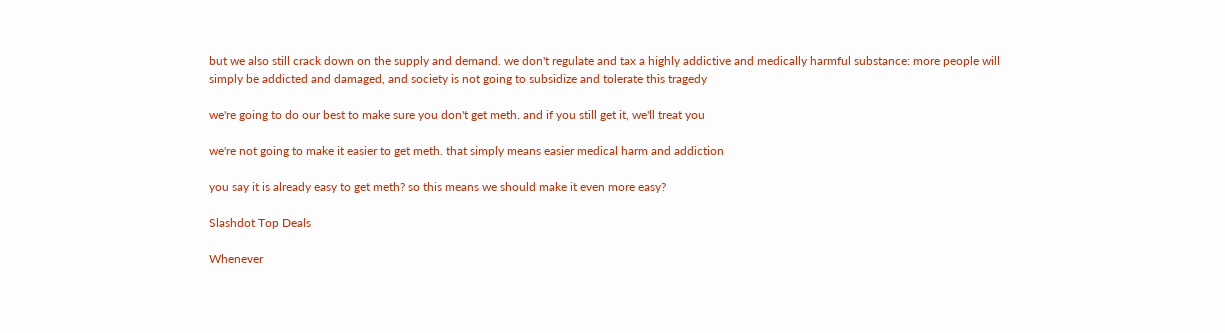but we also still crack down on the supply and demand. we don't regulate and tax a highly addictive and medically harmful substance: more people will simply be addicted and damaged, and society is not going to subsidize and tolerate this tragedy

we're going to do our best to make sure you don't get meth. and if you still get it, we'll treat you

we're not going to make it easier to get meth. that simply means easier medical harm and addiction

you say it is already easy to get meth? so this means we should make it even more easy?

Slashdot Top Deals

Whenever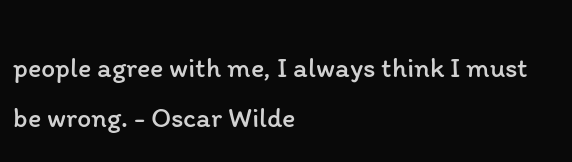people agree with me, I always think I must be wrong. - Oscar Wilde